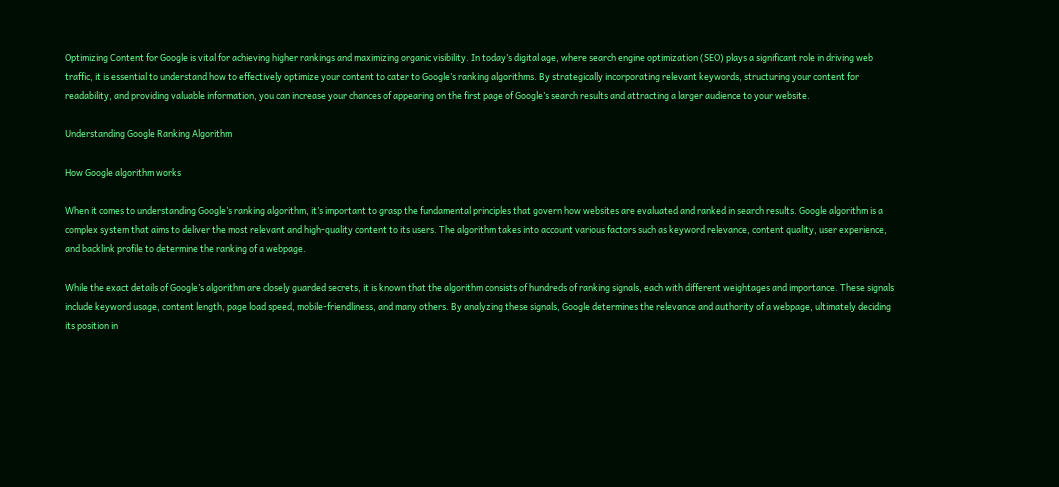Optimizing Content for Google is vital for achieving higher rankings and maximizing organic visibility. In today’s digital age, where search engine optimization (SEO) plays a significant role in driving web traffic, it is essential to understand how to effectively optimize your content to cater to Google’s ranking algorithms. By strategically incorporating relevant keywords, structuring your content for readability, and providing valuable information, you can increase your chances of appearing on the first page of Google’s search results and attracting a larger audience to your website.

Understanding Google Ranking Algorithm

How Google algorithm works

When it comes to understanding Google’s ranking algorithm, it’s important to grasp the fundamental principles that govern how websites are evaluated and ranked in search results. Google algorithm is a complex system that aims to deliver the most relevant and high-quality content to its users. The algorithm takes into account various factors such as keyword relevance, content quality, user experience, and backlink profile to determine the ranking of a webpage.

While the exact details of Google’s algorithm are closely guarded secrets, it is known that the algorithm consists of hundreds of ranking signals, each with different weightages and importance. These signals include keyword usage, content length, page load speed, mobile-friendliness, and many others. By analyzing these signals, Google determines the relevance and authority of a webpage, ultimately deciding its position in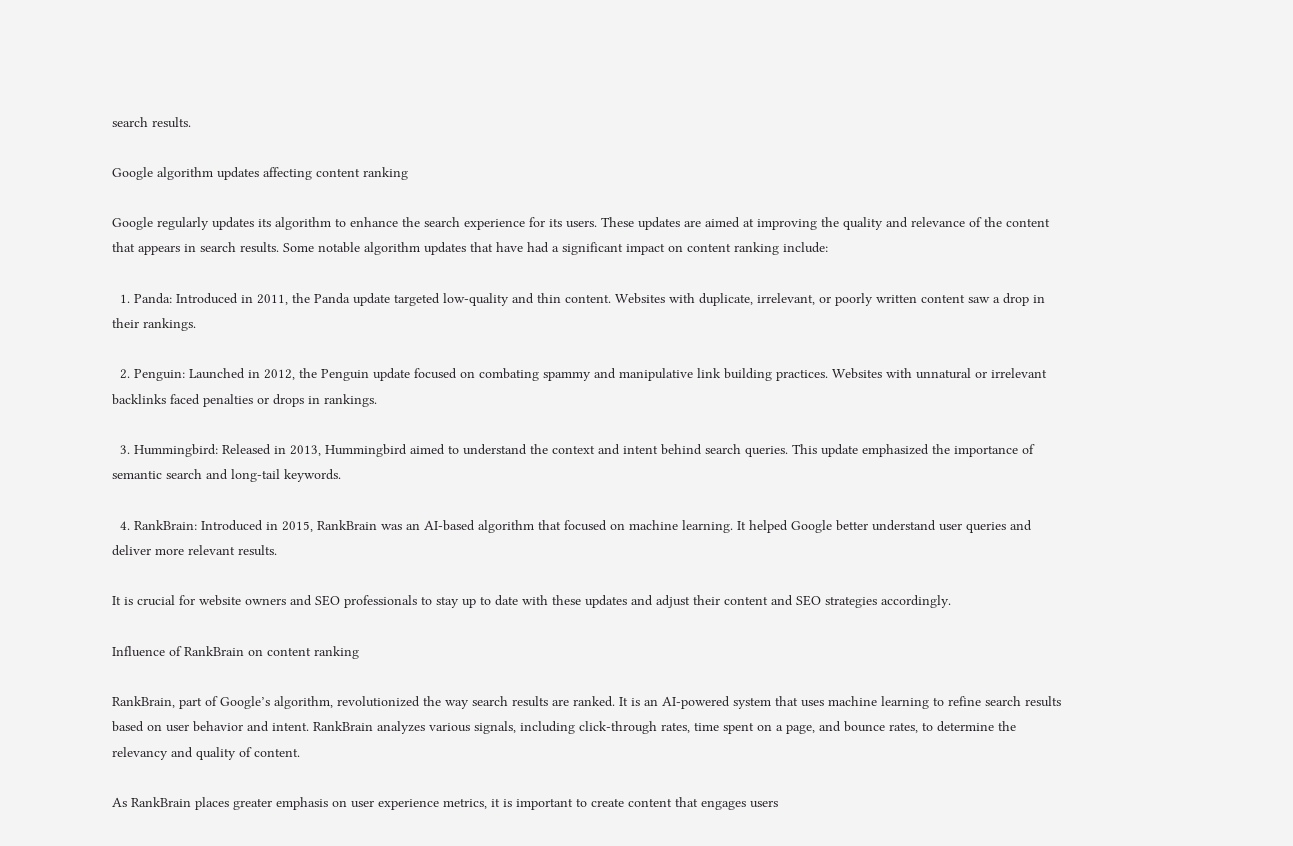search results.

Google algorithm updates affecting content ranking

Google regularly updates its algorithm to enhance the search experience for its users. These updates are aimed at improving the quality and relevance of the content that appears in search results. Some notable algorithm updates that have had a significant impact on content ranking include:

  1. Panda: Introduced in 2011, the Panda update targeted low-quality and thin content. Websites with duplicate, irrelevant, or poorly written content saw a drop in their rankings.

  2. Penguin: Launched in 2012, the Penguin update focused on combating spammy and manipulative link building practices. Websites with unnatural or irrelevant backlinks faced penalties or drops in rankings.

  3. Hummingbird: Released in 2013, Hummingbird aimed to understand the context and intent behind search queries. This update emphasized the importance of semantic search and long-tail keywords.

  4. RankBrain: Introduced in 2015, RankBrain was an AI-based algorithm that focused on machine learning. It helped Google better understand user queries and deliver more relevant results.

It is crucial for website owners and SEO professionals to stay up to date with these updates and adjust their content and SEO strategies accordingly.

Influence of RankBrain on content ranking

RankBrain, part of Google’s algorithm, revolutionized the way search results are ranked. It is an AI-powered system that uses machine learning to refine search results based on user behavior and intent. RankBrain analyzes various signals, including click-through rates, time spent on a page, and bounce rates, to determine the relevancy and quality of content.

As RankBrain places greater emphasis on user experience metrics, it is important to create content that engages users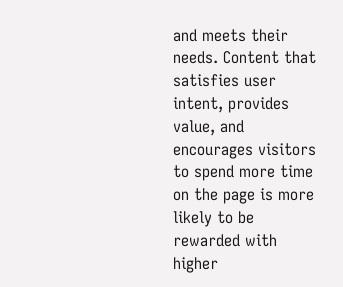and meets their needs. Content that satisfies user intent, provides value, and encourages visitors to spend more time on the page is more likely to be rewarded with higher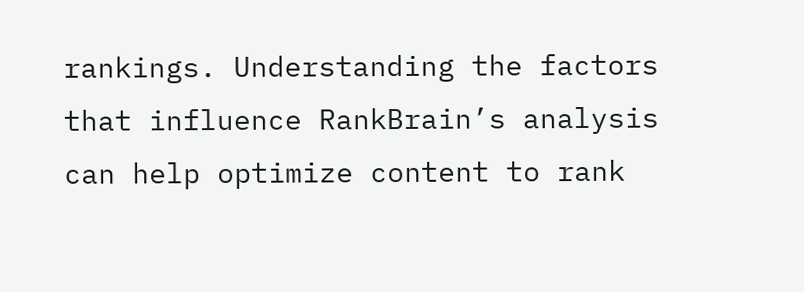rankings. Understanding the factors that influence RankBrain’s analysis can help optimize content to rank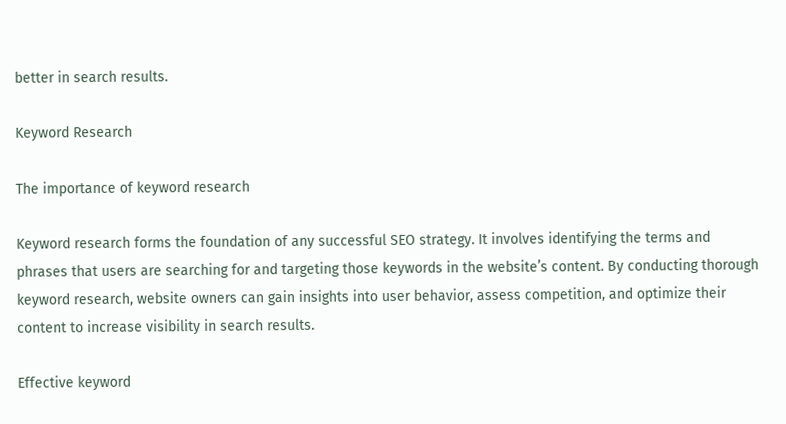better in search results.

Keyword Research

The importance of keyword research

Keyword research forms the foundation of any successful SEO strategy. It involves identifying the terms and phrases that users are searching for and targeting those keywords in the website’s content. By conducting thorough keyword research, website owners can gain insights into user behavior, assess competition, and optimize their content to increase visibility in search results.

Effective keyword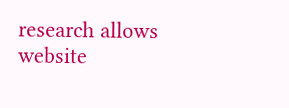research allows website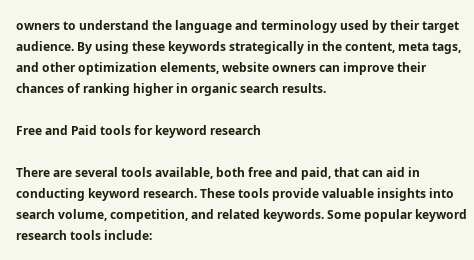owners to understand the language and terminology used by their target audience. By using these keywords strategically in the content, meta tags, and other optimization elements, website owners can improve their chances of ranking higher in organic search results.

Free and Paid tools for keyword research

There are several tools available, both free and paid, that can aid in conducting keyword research. These tools provide valuable insights into search volume, competition, and related keywords. Some popular keyword research tools include: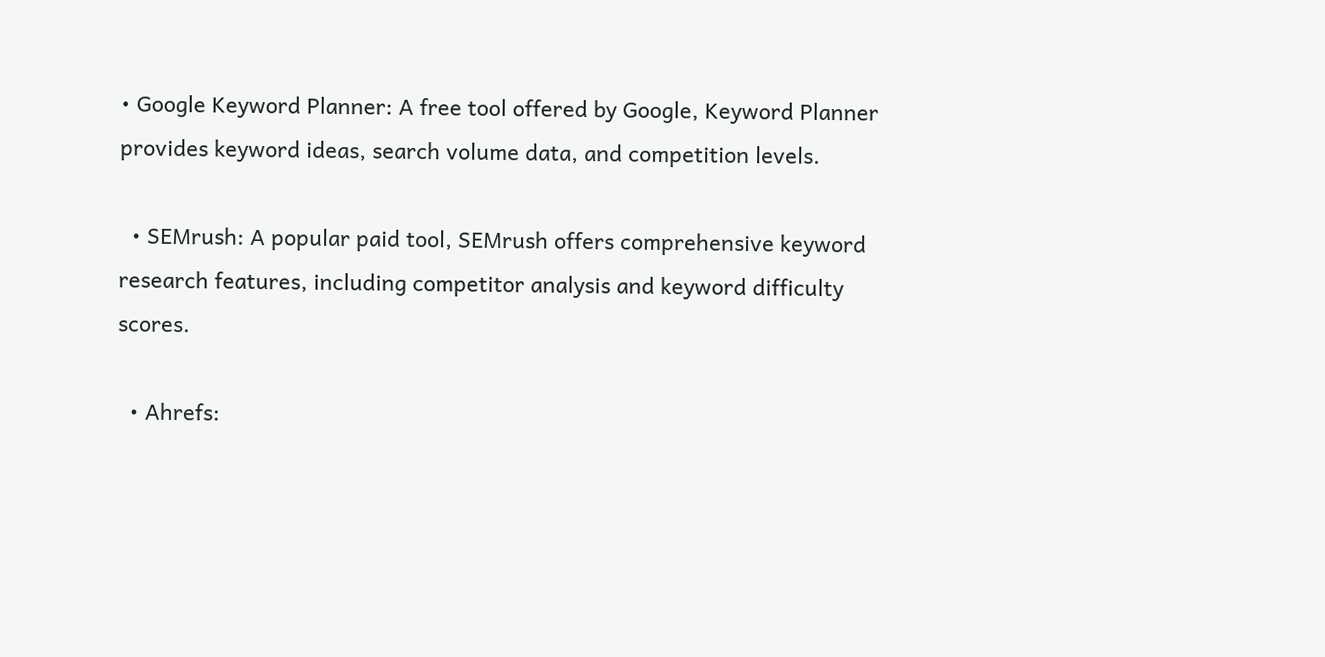• Google Keyword Planner: A free tool offered by Google, Keyword Planner provides keyword ideas, search volume data, and competition levels.

  • SEMrush: A popular paid tool, SEMrush offers comprehensive keyword research features, including competitor analysis and keyword difficulty scores.

  • Ahrefs: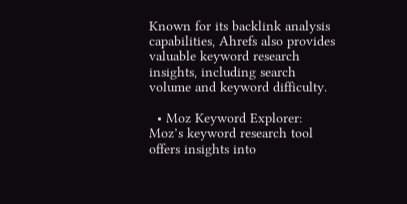Known for its backlink analysis capabilities, Ahrefs also provides valuable keyword research insights, including search volume and keyword difficulty.

  • Moz Keyword Explorer: Moz’s keyword research tool offers insights into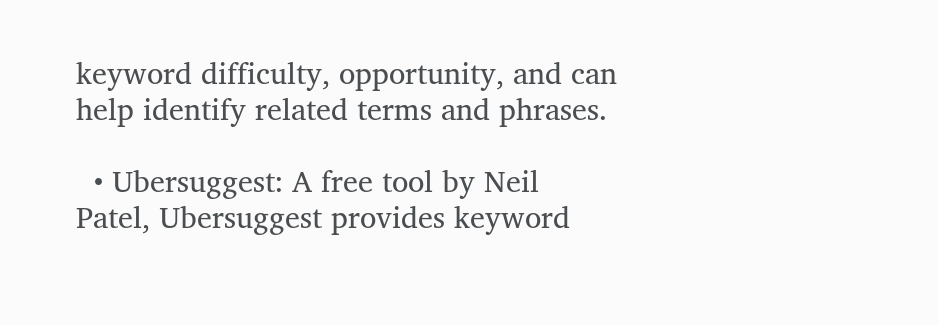keyword difficulty, opportunity, and can help identify related terms and phrases.

  • Ubersuggest: A free tool by Neil Patel, Ubersuggest provides keyword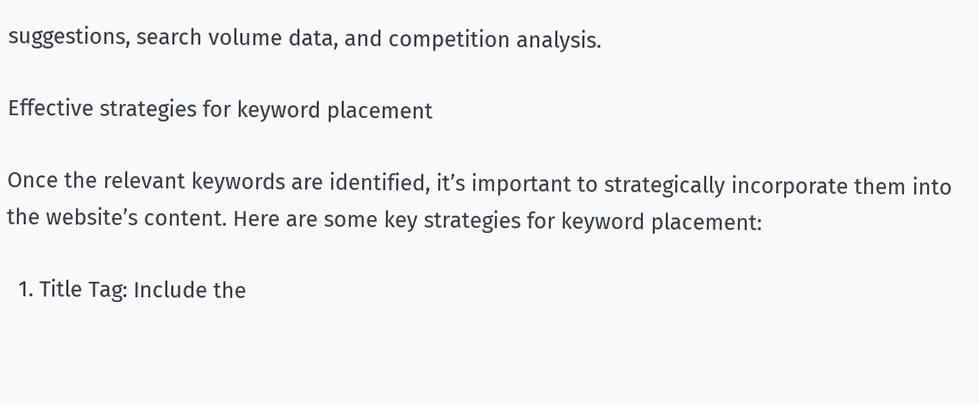suggestions, search volume data, and competition analysis.

Effective strategies for keyword placement

Once the relevant keywords are identified, it’s important to strategically incorporate them into the website’s content. Here are some key strategies for keyword placement:

  1. Title Tag: Include the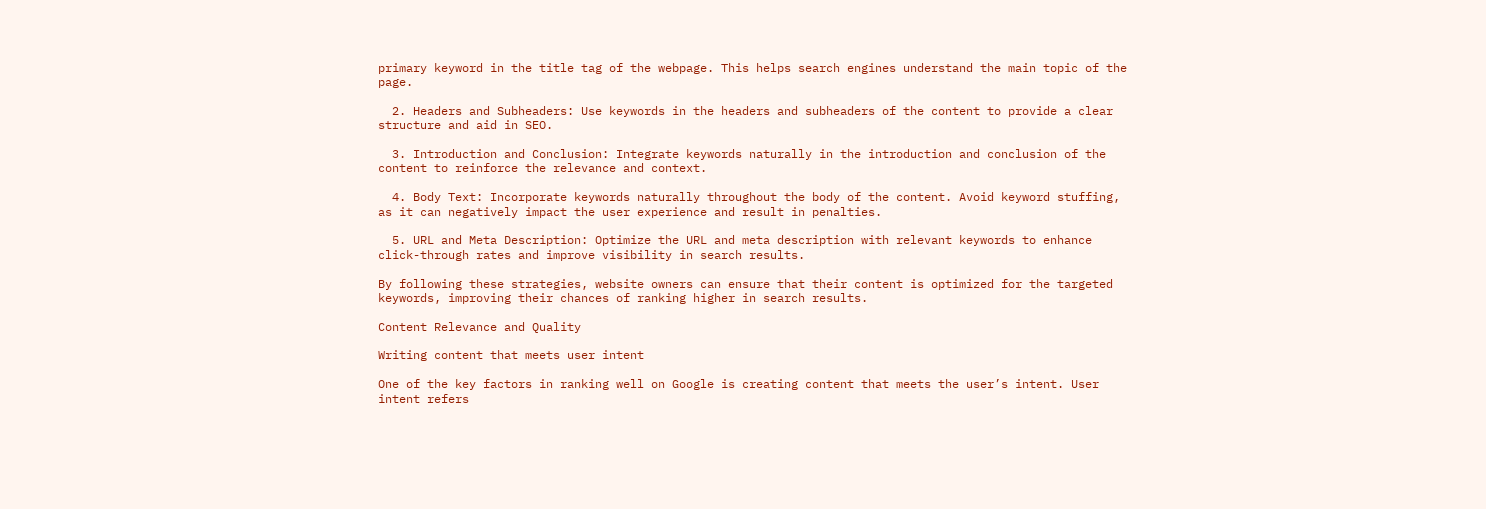primary keyword in the title tag of the webpage. This helps search engines understand the main topic of the page.

  2. Headers and Subheaders: Use keywords in the headers and subheaders of the content to provide a clear structure and aid in SEO.

  3. Introduction and Conclusion: Integrate keywords naturally in the introduction and conclusion of the content to reinforce the relevance and context.

  4. Body Text: Incorporate keywords naturally throughout the body of the content. Avoid keyword stuffing, as it can negatively impact the user experience and result in penalties.

  5. URL and Meta Description: Optimize the URL and meta description with relevant keywords to enhance click-through rates and improve visibility in search results.

By following these strategies, website owners can ensure that their content is optimized for the targeted keywords, improving their chances of ranking higher in search results.

Content Relevance and Quality

Writing content that meets user intent

One of the key factors in ranking well on Google is creating content that meets the user’s intent. User intent refers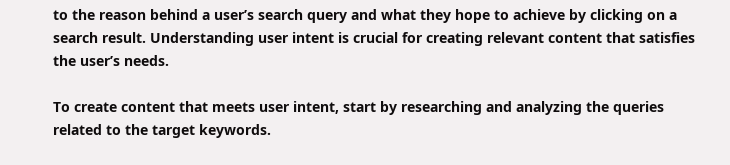to the reason behind a user’s search query and what they hope to achieve by clicking on a search result. Understanding user intent is crucial for creating relevant content that satisfies the user’s needs.

To create content that meets user intent, start by researching and analyzing the queries related to the target keywords.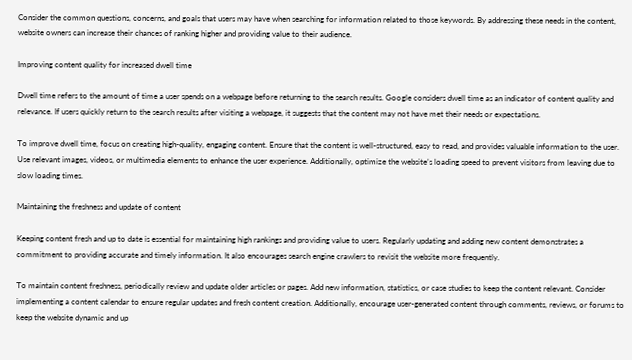Consider the common questions, concerns, and goals that users may have when searching for information related to those keywords. By addressing these needs in the content, website owners can increase their chances of ranking higher and providing value to their audience.

Improving content quality for increased dwell time

Dwell time refers to the amount of time a user spends on a webpage before returning to the search results. Google considers dwell time as an indicator of content quality and relevance. If users quickly return to the search results after visiting a webpage, it suggests that the content may not have met their needs or expectations.

To improve dwell time, focus on creating high-quality, engaging content. Ensure that the content is well-structured, easy to read, and provides valuable information to the user. Use relevant images, videos, or multimedia elements to enhance the user experience. Additionally, optimize the website’s loading speed to prevent visitors from leaving due to slow loading times.

Maintaining the freshness and update of content

Keeping content fresh and up to date is essential for maintaining high rankings and providing value to users. Regularly updating and adding new content demonstrates a commitment to providing accurate and timely information. It also encourages search engine crawlers to revisit the website more frequently.

To maintain content freshness, periodically review and update older articles or pages. Add new information, statistics, or case studies to keep the content relevant. Consider implementing a content calendar to ensure regular updates and fresh content creation. Additionally, encourage user-generated content through comments, reviews, or forums to keep the website dynamic and up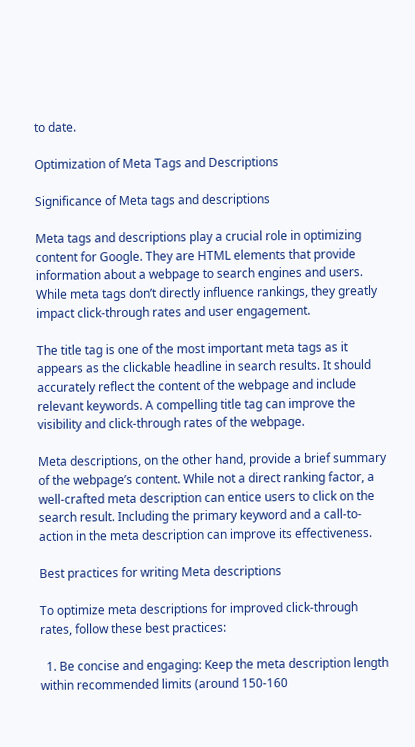to date.

Optimization of Meta Tags and Descriptions

Significance of Meta tags and descriptions

Meta tags and descriptions play a crucial role in optimizing content for Google. They are HTML elements that provide information about a webpage to search engines and users. While meta tags don’t directly influence rankings, they greatly impact click-through rates and user engagement.

The title tag is one of the most important meta tags as it appears as the clickable headline in search results. It should accurately reflect the content of the webpage and include relevant keywords. A compelling title tag can improve the visibility and click-through rates of the webpage.

Meta descriptions, on the other hand, provide a brief summary of the webpage’s content. While not a direct ranking factor, a well-crafted meta description can entice users to click on the search result. Including the primary keyword and a call-to-action in the meta description can improve its effectiveness.

Best practices for writing Meta descriptions

To optimize meta descriptions for improved click-through rates, follow these best practices:

  1. Be concise and engaging: Keep the meta description length within recommended limits (around 150-160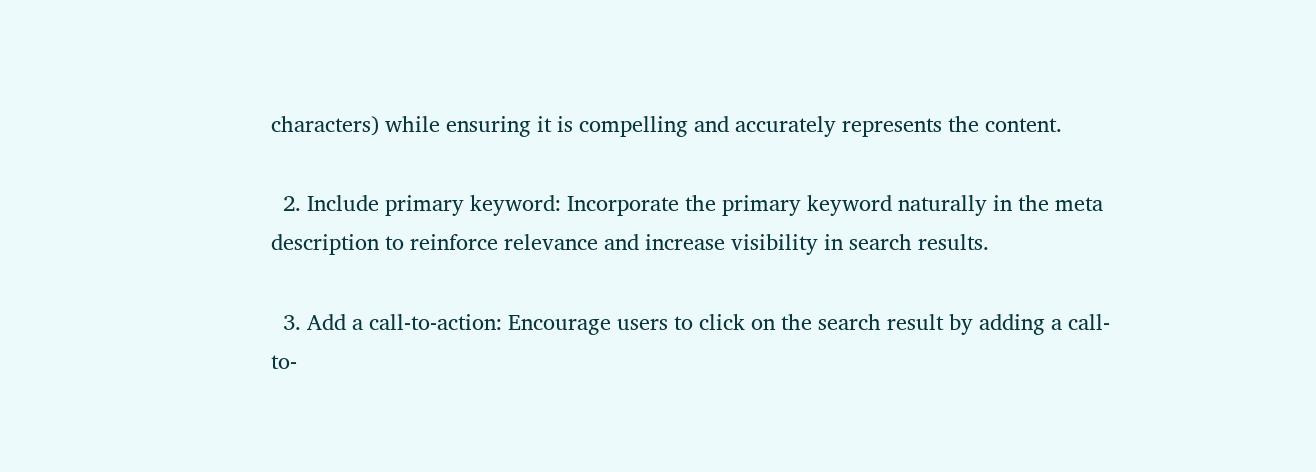characters) while ensuring it is compelling and accurately represents the content.

  2. Include primary keyword: Incorporate the primary keyword naturally in the meta description to reinforce relevance and increase visibility in search results.

  3. Add a call-to-action: Encourage users to click on the search result by adding a call-to-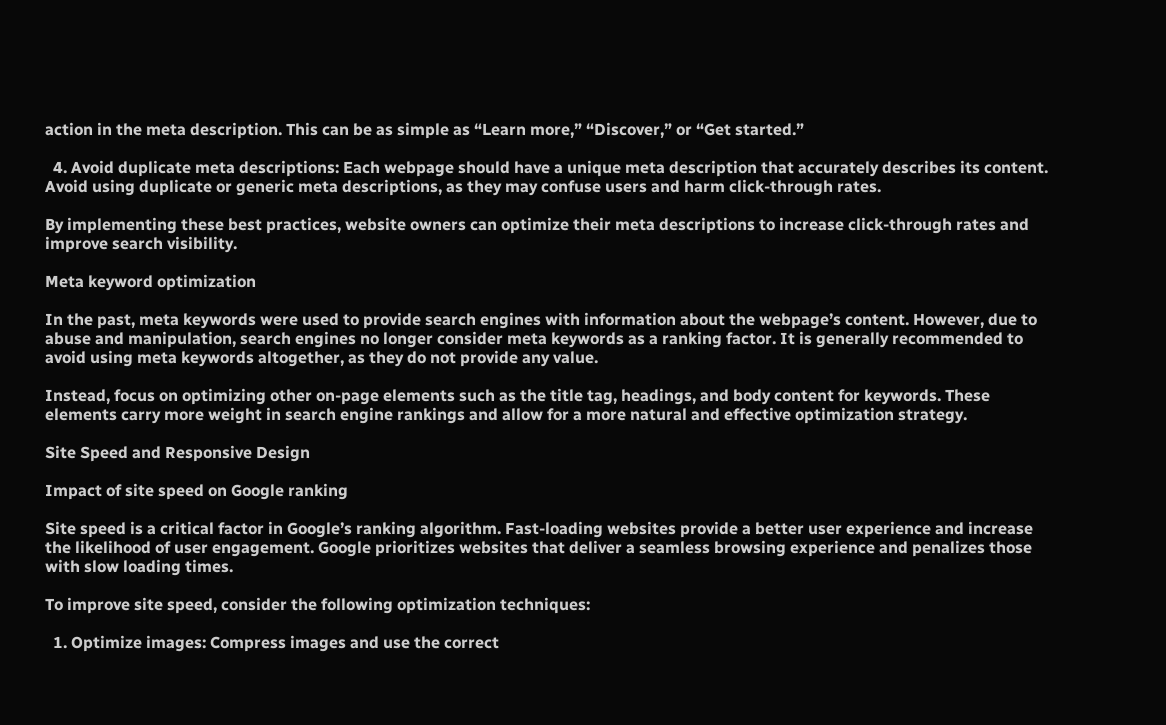action in the meta description. This can be as simple as “Learn more,” “Discover,” or “Get started.”

  4. Avoid duplicate meta descriptions: Each webpage should have a unique meta description that accurately describes its content. Avoid using duplicate or generic meta descriptions, as they may confuse users and harm click-through rates.

By implementing these best practices, website owners can optimize their meta descriptions to increase click-through rates and improve search visibility.

Meta keyword optimization

In the past, meta keywords were used to provide search engines with information about the webpage’s content. However, due to abuse and manipulation, search engines no longer consider meta keywords as a ranking factor. It is generally recommended to avoid using meta keywords altogether, as they do not provide any value.

Instead, focus on optimizing other on-page elements such as the title tag, headings, and body content for keywords. These elements carry more weight in search engine rankings and allow for a more natural and effective optimization strategy.

Site Speed and Responsive Design

Impact of site speed on Google ranking

Site speed is a critical factor in Google’s ranking algorithm. Fast-loading websites provide a better user experience and increase the likelihood of user engagement. Google prioritizes websites that deliver a seamless browsing experience and penalizes those with slow loading times.

To improve site speed, consider the following optimization techniques:

  1. Optimize images: Compress images and use the correct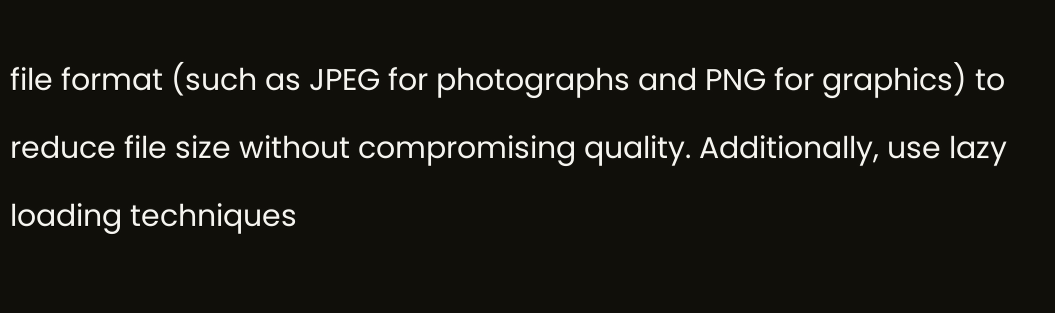file format (such as JPEG for photographs and PNG for graphics) to reduce file size without compromising quality. Additionally, use lazy loading techniques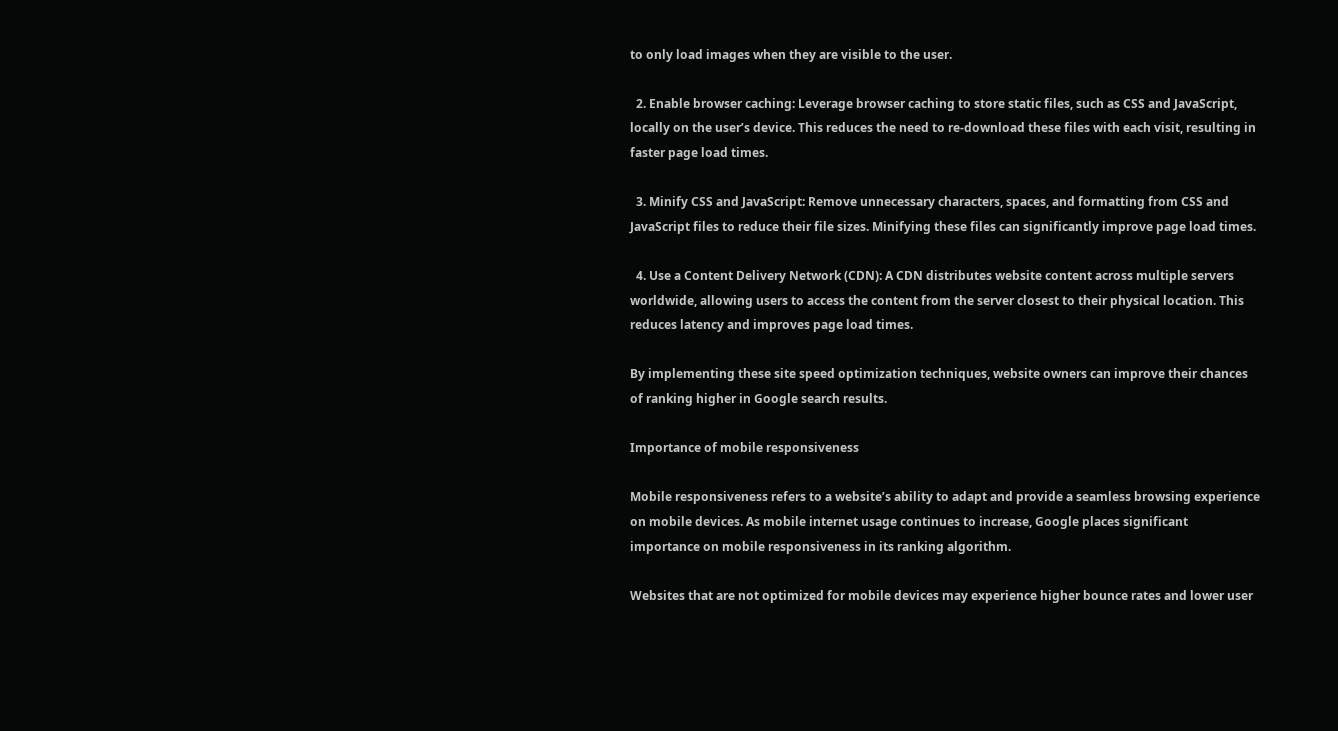to only load images when they are visible to the user.

  2. Enable browser caching: Leverage browser caching to store static files, such as CSS and JavaScript, locally on the user’s device. This reduces the need to re-download these files with each visit, resulting in faster page load times.

  3. Minify CSS and JavaScript: Remove unnecessary characters, spaces, and formatting from CSS and JavaScript files to reduce their file sizes. Minifying these files can significantly improve page load times.

  4. Use a Content Delivery Network (CDN): A CDN distributes website content across multiple servers worldwide, allowing users to access the content from the server closest to their physical location. This reduces latency and improves page load times.

By implementing these site speed optimization techniques, website owners can improve their chances of ranking higher in Google search results.

Importance of mobile responsiveness

Mobile responsiveness refers to a website’s ability to adapt and provide a seamless browsing experience on mobile devices. As mobile internet usage continues to increase, Google places significant importance on mobile responsiveness in its ranking algorithm.

Websites that are not optimized for mobile devices may experience higher bounce rates and lower user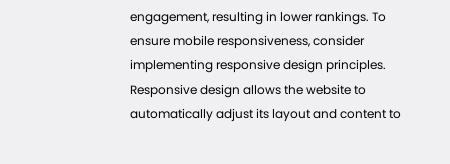engagement, resulting in lower rankings. To ensure mobile responsiveness, consider implementing responsive design principles. Responsive design allows the website to automatically adjust its layout and content to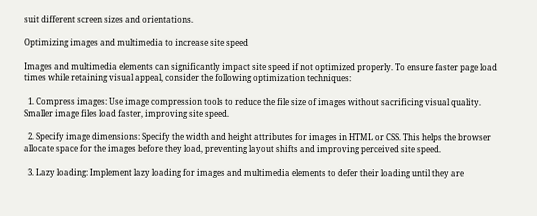suit different screen sizes and orientations.

Optimizing images and multimedia to increase site speed

Images and multimedia elements can significantly impact site speed if not optimized properly. To ensure faster page load times while retaining visual appeal, consider the following optimization techniques:

  1. Compress images: Use image compression tools to reduce the file size of images without sacrificing visual quality. Smaller image files load faster, improving site speed.

  2. Specify image dimensions: Specify the width and height attributes for images in HTML or CSS. This helps the browser allocate space for the images before they load, preventing layout shifts and improving perceived site speed.

  3. Lazy loading: Implement lazy loading for images and multimedia elements to defer their loading until they are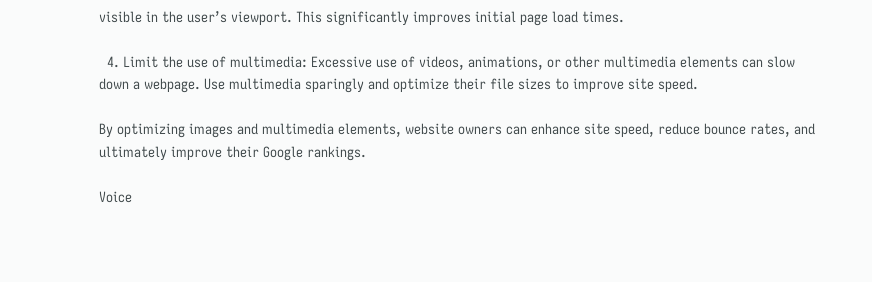visible in the user’s viewport. This significantly improves initial page load times.

  4. Limit the use of multimedia: Excessive use of videos, animations, or other multimedia elements can slow down a webpage. Use multimedia sparingly and optimize their file sizes to improve site speed.

By optimizing images and multimedia elements, website owners can enhance site speed, reduce bounce rates, and ultimately improve their Google rankings.

Voice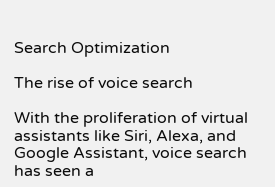Search Optimization

The rise of voice search

With the proliferation of virtual assistants like Siri, Alexa, and Google Assistant, voice search has seen a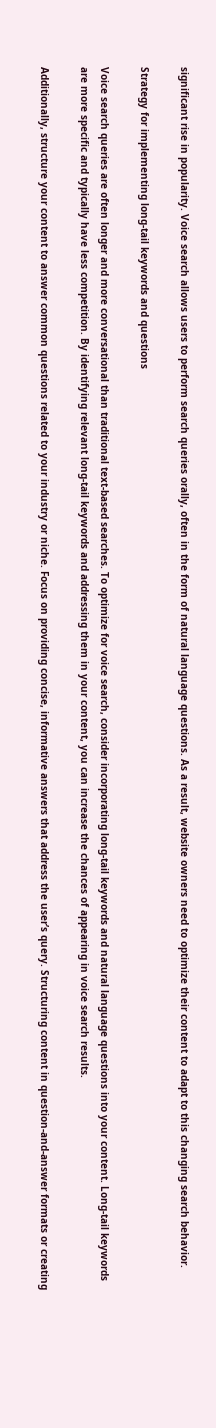significant rise in popularity. Voice search allows users to perform search queries orally, often in the form of natural language questions. As a result, website owners need to optimize their content to adapt to this changing search behavior.

Strategy for implementing long-tail keywords and questions

Voice search queries are often longer and more conversational than traditional text-based searches. To optimize for voice search, consider incorporating long-tail keywords and natural language questions into your content. Long-tail keywords are more specific and typically have less competition. By identifying relevant long-tail keywords and addressing them in your content, you can increase the chances of appearing in voice search results.

Additionally, structure your content to answer common questions related to your industry or niche. Focus on providing concise, informative answers that address the user’s query. Structuring content in question-and-answer formats or creating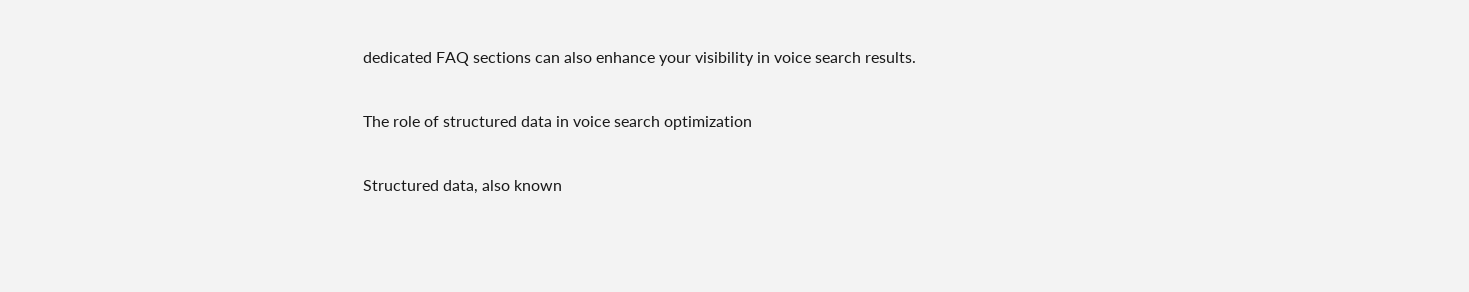dedicated FAQ sections can also enhance your visibility in voice search results.

The role of structured data in voice search optimization

Structured data, also known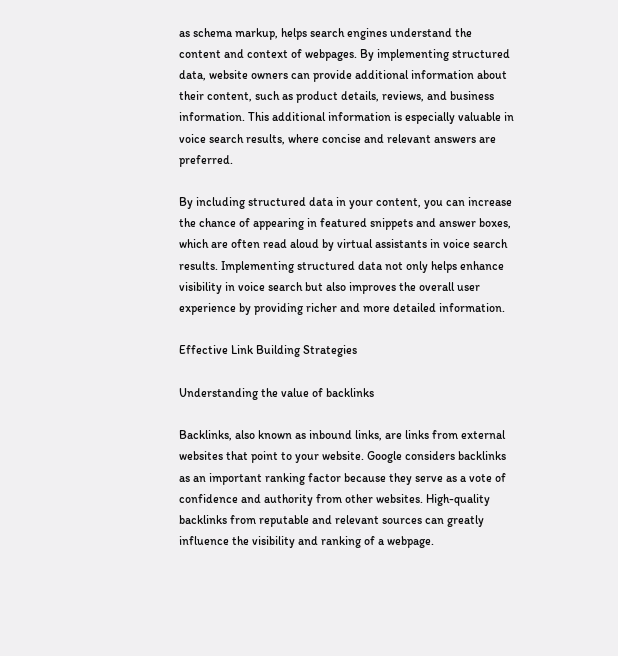as schema markup, helps search engines understand the content and context of webpages. By implementing structured data, website owners can provide additional information about their content, such as product details, reviews, and business information. This additional information is especially valuable in voice search results, where concise and relevant answers are preferred.

By including structured data in your content, you can increase the chance of appearing in featured snippets and answer boxes, which are often read aloud by virtual assistants in voice search results. Implementing structured data not only helps enhance visibility in voice search but also improves the overall user experience by providing richer and more detailed information.

Effective Link Building Strategies

Understanding the value of backlinks

Backlinks, also known as inbound links, are links from external websites that point to your website. Google considers backlinks as an important ranking factor because they serve as a vote of confidence and authority from other websites. High-quality backlinks from reputable and relevant sources can greatly influence the visibility and ranking of a webpage.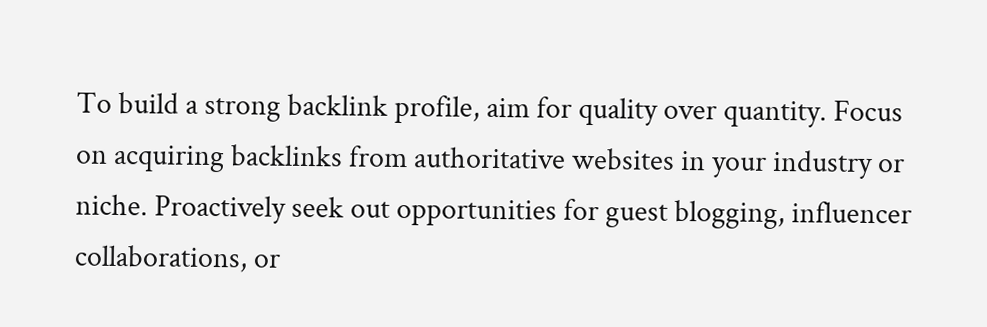To build a strong backlink profile, aim for quality over quantity. Focus on acquiring backlinks from authoritative websites in your industry or niche. Proactively seek out opportunities for guest blogging, influencer collaborations, or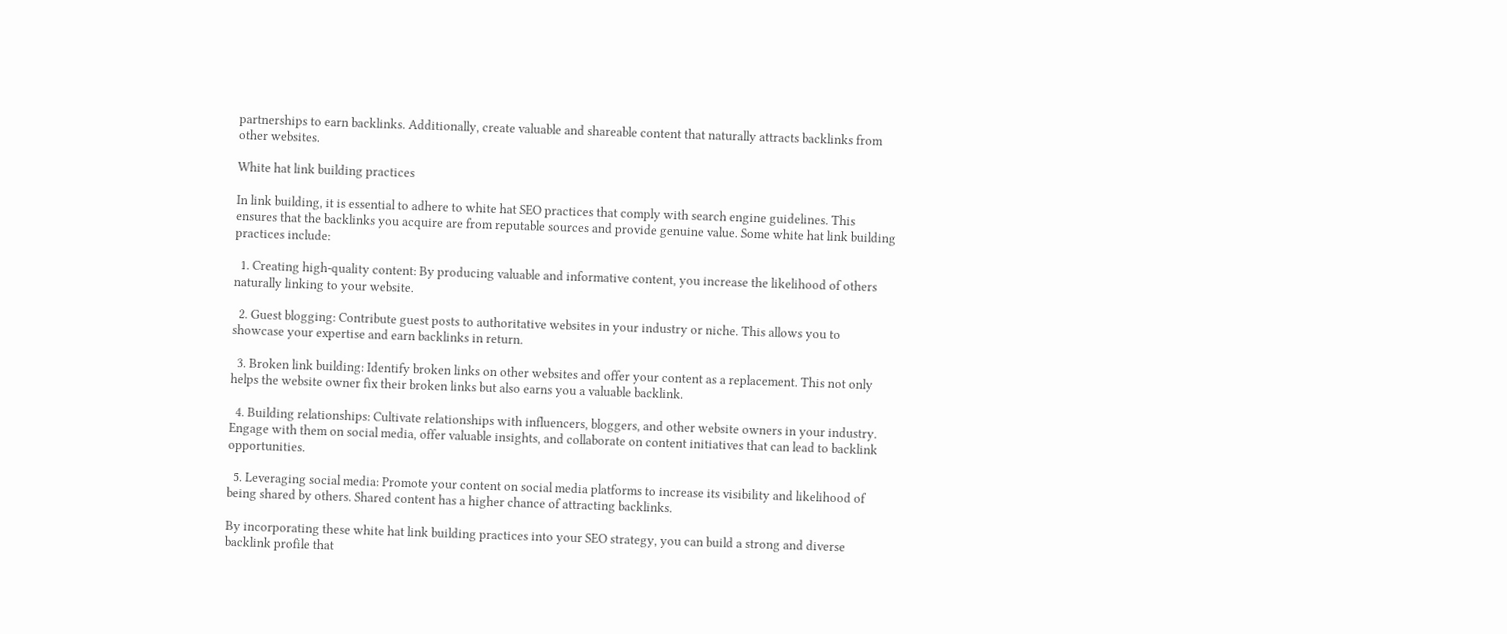partnerships to earn backlinks. Additionally, create valuable and shareable content that naturally attracts backlinks from other websites.

White hat link building practices

In link building, it is essential to adhere to white hat SEO practices that comply with search engine guidelines. This ensures that the backlinks you acquire are from reputable sources and provide genuine value. Some white hat link building practices include:

  1. Creating high-quality content: By producing valuable and informative content, you increase the likelihood of others naturally linking to your website.

  2. Guest blogging: Contribute guest posts to authoritative websites in your industry or niche. This allows you to showcase your expertise and earn backlinks in return.

  3. Broken link building: Identify broken links on other websites and offer your content as a replacement. This not only helps the website owner fix their broken links but also earns you a valuable backlink.

  4. Building relationships: Cultivate relationships with influencers, bloggers, and other website owners in your industry. Engage with them on social media, offer valuable insights, and collaborate on content initiatives that can lead to backlink opportunities.

  5. Leveraging social media: Promote your content on social media platforms to increase its visibility and likelihood of being shared by others. Shared content has a higher chance of attracting backlinks.

By incorporating these white hat link building practices into your SEO strategy, you can build a strong and diverse backlink profile that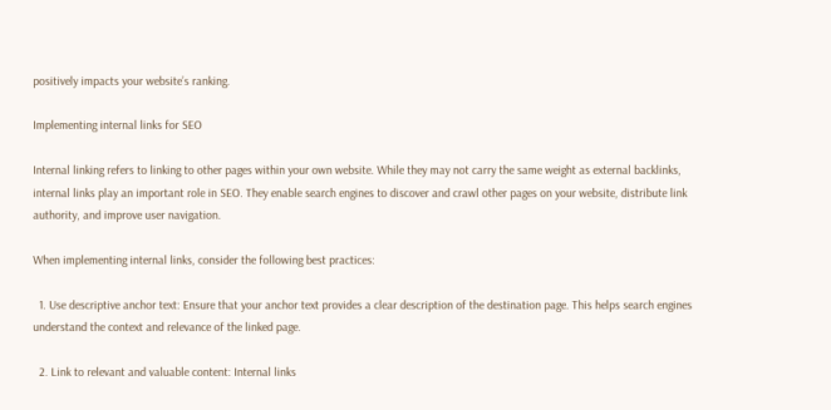positively impacts your website’s ranking.

Implementing internal links for SEO

Internal linking refers to linking to other pages within your own website. While they may not carry the same weight as external backlinks, internal links play an important role in SEO. They enable search engines to discover and crawl other pages on your website, distribute link authority, and improve user navigation.

When implementing internal links, consider the following best practices:

  1. Use descriptive anchor text: Ensure that your anchor text provides a clear description of the destination page. This helps search engines understand the context and relevance of the linked page.

  2. Link to relevant and valuable content: Internal links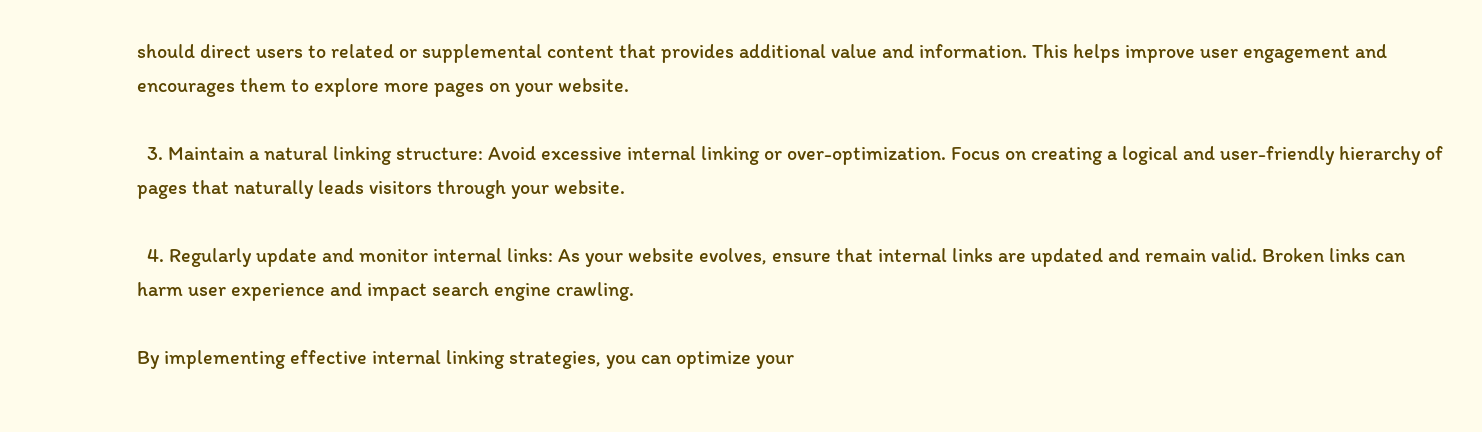should direct users to related or supplemental content that provides additional value and information. This helps improve user engagement and encourages them to explore more pages on your website.

  3. Maintain a natural linking structure: Avoid excessive internal linking or over-optimization. Focus on creating a logical and user-friendly hierarchy of pages that naturally leads visitors through your website.

  4. Regularly update and monitor internal links: As your website evolves, ensure that internal links are updated and remain valid. Broken links can harm user experience and impact search engine crawling.

By implementing effective internal linking strategies, you can optimize your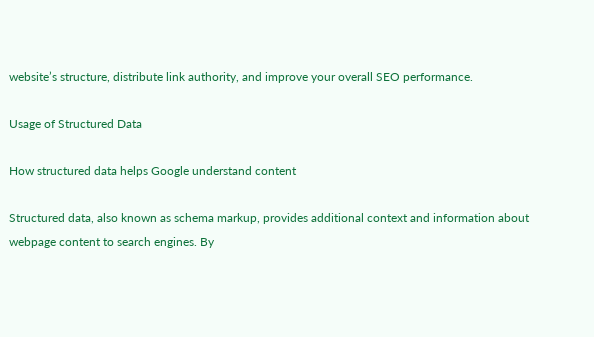website’s structure, distribute link authority, and improve your overall SEO performance.

Usage of Structured Data

How structured data helps Google understand content

Structured data, also known as schema markup, provides additional context and information about webpage content to search engines. By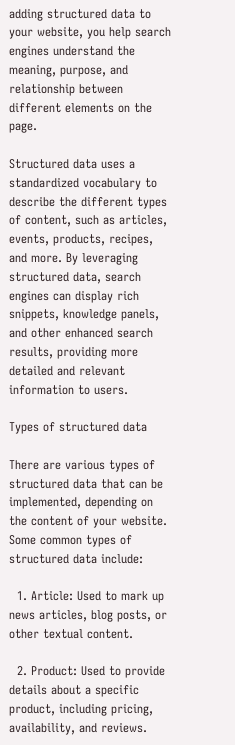adding structured data to your website, you help search engines understand the meaning, purpose, and relationship between different elements on the page.

Structured data uses a standardized vocabulary to describe the different types of content, such as articles, events, products, recipes, and more. By leveraging structured data, search engines can display rich snippets, knowledge panels, and other enhanced search results, providing more detailed and relevant information to users.

Types of structured data

There are various types of structured data that can be implemented, depending on the content of your website. Some common types of structured data include:

  1. Article: Used to mark up news articles, blog posts, or other textual content.

  2. Product: Used to provide details about a specific product, including pricing, availability, and reviews.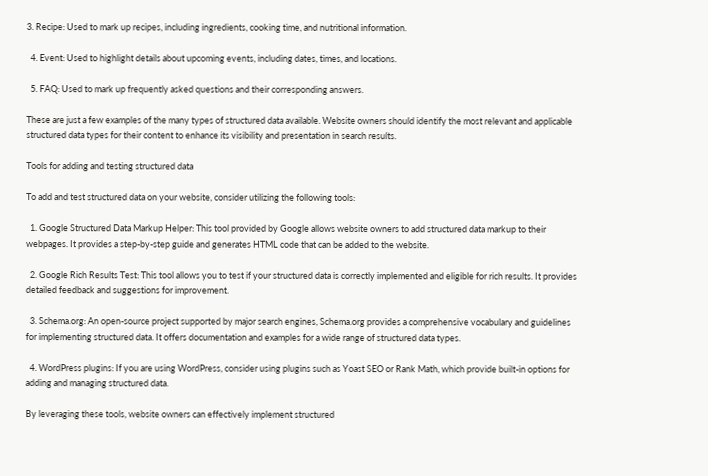3. Recipe: Used to mark up recipes, including ingredients, cooking time, and nutritional information.

  4. Event: Used to highlight details about upcoming events, including dates, times, and locations.

  5. FAQ: Used to mark up frequently asked questions and their corresponding answers.

These are just a few examples of the many types of structured data available. Website owners should identify the most relevant and applicable structured data types for their content to enhance its visibility and presentation in search results.

Tools for adding and testing structured data

To add and test structured data on your website, consider utilizing the following tools:

  1. Google Structured Data Markup Helper: This tool provided by Google allows website owners to add structured data markup to their webpages. It provides a step-by-step guide and generates HTML code that can be added to the website.

  2. Google Rich Results Test: This tool allows you to test if your structured data is correctly implemented and eligible for rich results. It provides detailed feedback and suggestions for improvement.

  3. Schema.org: An open-source project supported by major search engines, Schema.org provides a comprehensive vocabulary and guidelines for implementing structured data. It offers documentation and examples for a wide range of structured data types.

  4. WordPress plugins: If you are using WordPress, consider using plugins such as Yoast SEO or Rank Math, which provide built-in options for adding and managing structured data.

By leveraging these tools, website owners can effectively implement structured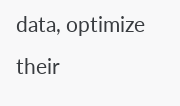data, optimize their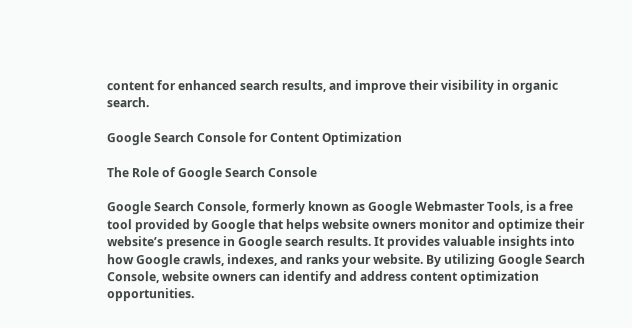content for enhanced search results, and improve their visibility in organic search.

Google Search Console for Content Optimization

The Role of Google Search Console

Google Search Console, formerly known as Google Webmaster Tools, is a free tool provided by Google that helps website owners monitor and optimize their website’s presence in Google search results. It provides valuable insights into how Google crawls, indexes, and ranks your website. By utilizing Google Search Console, website owners can identify and address content optimization opportunities.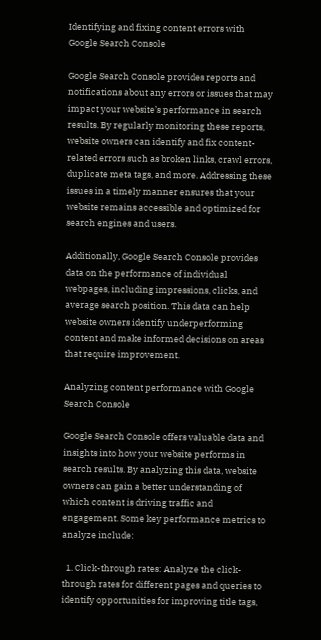Identifying and fixing content errors with Google Search Console

Google Search Console provides reports and notifications about any errors or issues that may impact your website’s performance in search results. By regularly monitoring these reports, website owners can identify and fix content-related errors such as broken links, crawl errors, duplicate meta tags, and more. Addressing these issues in a timely manner ensures that your website remains accessible and optimized for search engines and users.

Additionally, Google Search Console provides data on the performance of individual webpages, including impressions, clicks, and average search position. This data can help website owners identify underperforming content and make informed decisions on areas that require improvement.

Analyzing content performance with Google Search Console

Google Search Console offers valuable data and insights into how your website performs in search results. By analyzing this data, website owners can gain a better understanding of which content is driving traffic and engagement. Some key performance metrics to analyze include:

  1. Click-through rates: Analyze the click-through rates for different pages and queries to identify opportunities for improving title tags,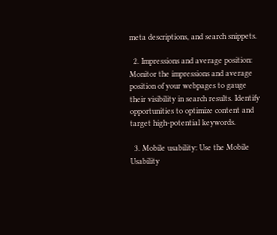meta descriptions, and search snippets.

  2. Impressions and average position: Monitor the impressions and average position of your webpages to gauge their visibility in search results. Identify opportunities to optimize content and target high-potential keywords.

  3. Mobile usability: Use the Mobile Usability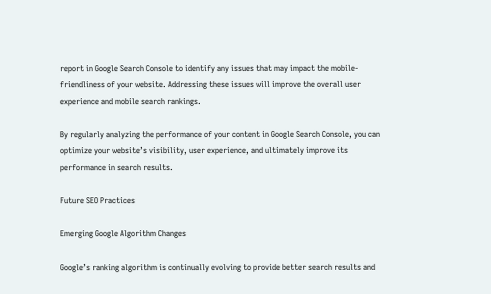report in Google Search Console to identify any issues that may impact the mobile-friendliness of your website. Addressing these issues will improve the overall user experience and mobile search rankings.

By regularly analyzing the performance of your content in Google Search Console, you can optimize your website’s visibility, user experience, and ultimately improve its performance in search results.

Future SEO Practices

Emerging Google Algorithm Changes

Google’s ranking algorithm is continually evolving to provide better search results and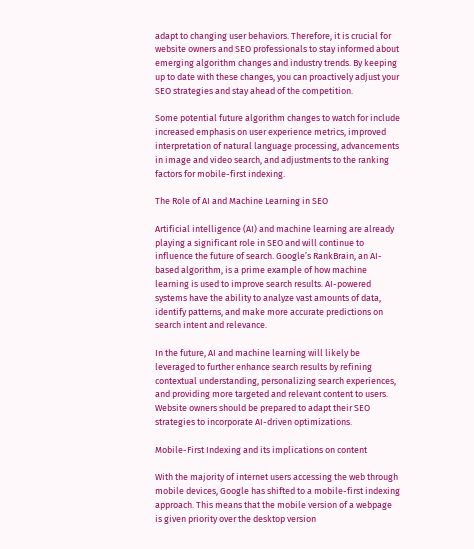adapt to changing user behaviors. Therefore, it is crucial for website owners and SEO professionals to stay informed about emerging algorithm changes and industry trends. By keeping up to date with these changes, you can proactively adjust your SEO strategies and stay ahead of the competition.

Some potential future algorithm changes to watch for include increased emphasis on user experience metrics, improved interpretation of natural language processing, advancements in image and video search, and adjustments to the ranking factors for mobile-first indexing.

The Role of AI and Machine Learning in SEO

Artificial intelligence (AI) and machine learning are already playing a significant role in SEO and will continue to influence the future of search. Google’s RankBrain, an AI-based algorithm, is a prime example of how machine learning is used to improve search results. AI-powered systems have the ability to analyze vast amounts of data, identify patterns, and make more accurate predictions on search intent and relevance.

In the future, AI and machine learning will likely be leveraged to further enhance search results by refining contextual understanding, personalizing search experiences, and providing more targeted and relevant content to users. Website owners should be prepared to adapt their SEO strategies to incorporate AI-driven optimizations.

Mobile-First Indexing and its implications on content

With the majority of internet users accessing the web through mobile devices, Google has shifted to a mobile-first indexing approach. This means that the mobile version of a webpage is given priority over the desktop version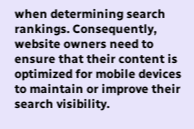when determining search rankings. Consequently, website owners need to ensure that their content is optimized for mobile devices to maintain or improve their search visibility.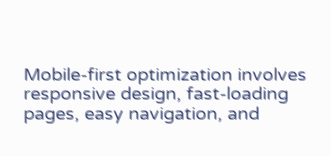Mobile-first optimization involves responsive design, fast-loading pages, easy navigation, and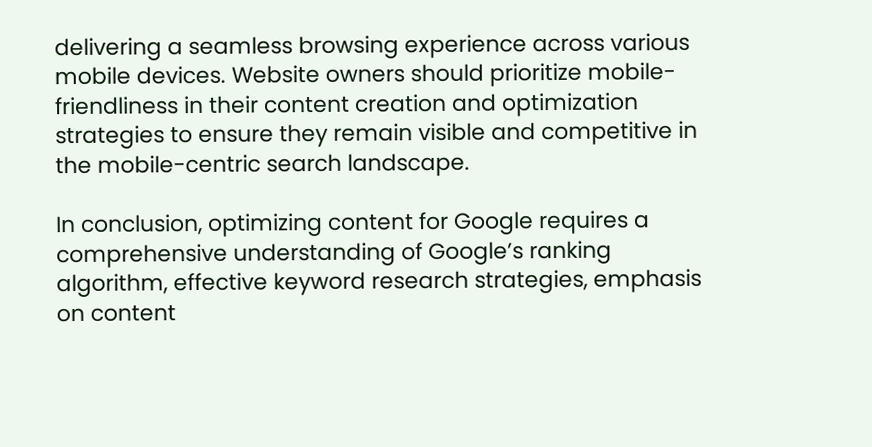delivering a seamless browsing experience across various mobile devices. Website owners should prioritize mobile-friendliness in their content creation and optimization strategies to ensure they remain visible and competitive in the mobile-centric search landscape.

In conclusion, optimizing content for Google requires a comprehensive understanding of Google’s ranking algorithm, effective keyword research strategies, emphasis on content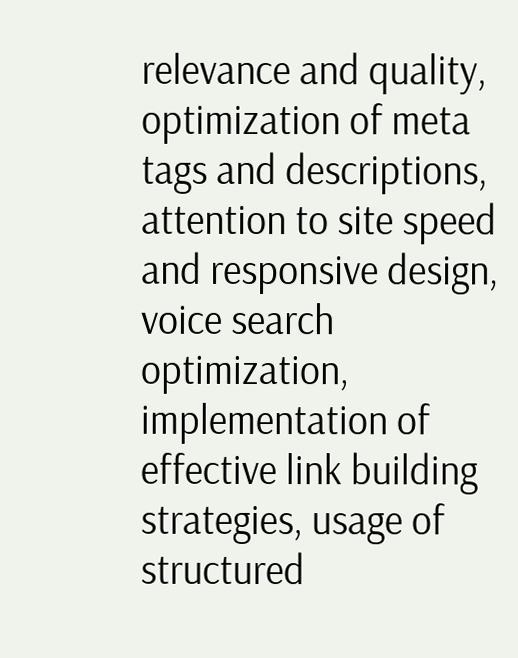relevance and quality, optimization of meta tags and descriptions, attention to site speed and responsive design, voice search optimization, implementation of effective link building strategies, usage of structured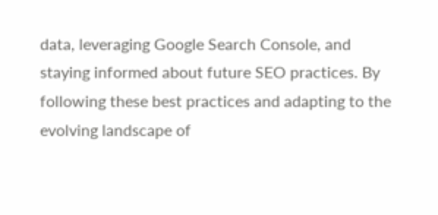data, leveraging Google Search Console, and staying informed about future SEO practices. By following these best practices and adapting to the evolving landscape of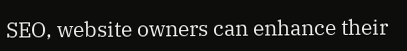SEO, website owners can enhance their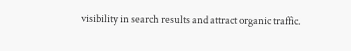visibility in search results and attract organic traffic.